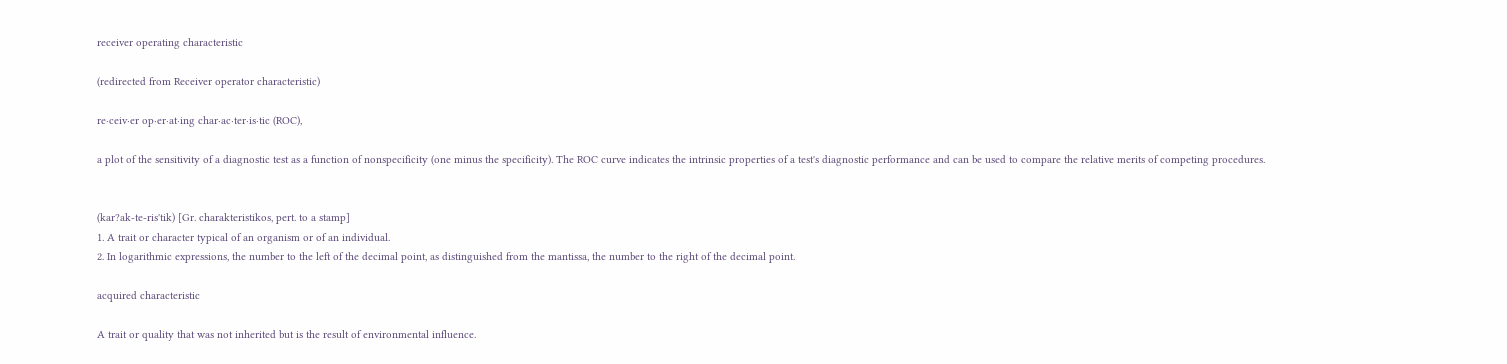receiver operating characteristic

(redirected from Receiver operator characteristic)

re·ceiv·er op·er·at·ing char·ac·ter·is·tic (ROC),

a plot of the sensitivity of a diagnostic test as a function of nonspecificity (one minus the specificity). The ROC curve indicates the intrinsic properties of a test's diagnostic performance and can be used to compare the relative merits of competing procedures.


(kar?ak-te-ris'tik) [Gr. charakteristikos, pert. to a stamp]
1. A trait or character typical of an organism or of an individual.
2. In logarithmic expressions, the number to the left of the decimal point, as distinguished from the mantissa, the number to the right of the decimal point.

acquired characteristic

A trait or quality that was not inherited but is the result of environmental influence.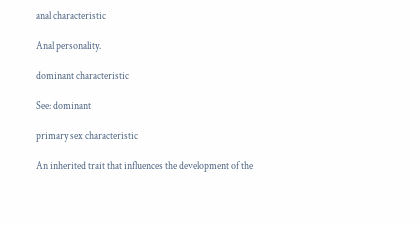anal characteristic

Anal personality.

dominant characteristic

See: dominant

primary sex characteristic

An inherited trait that influences the development of the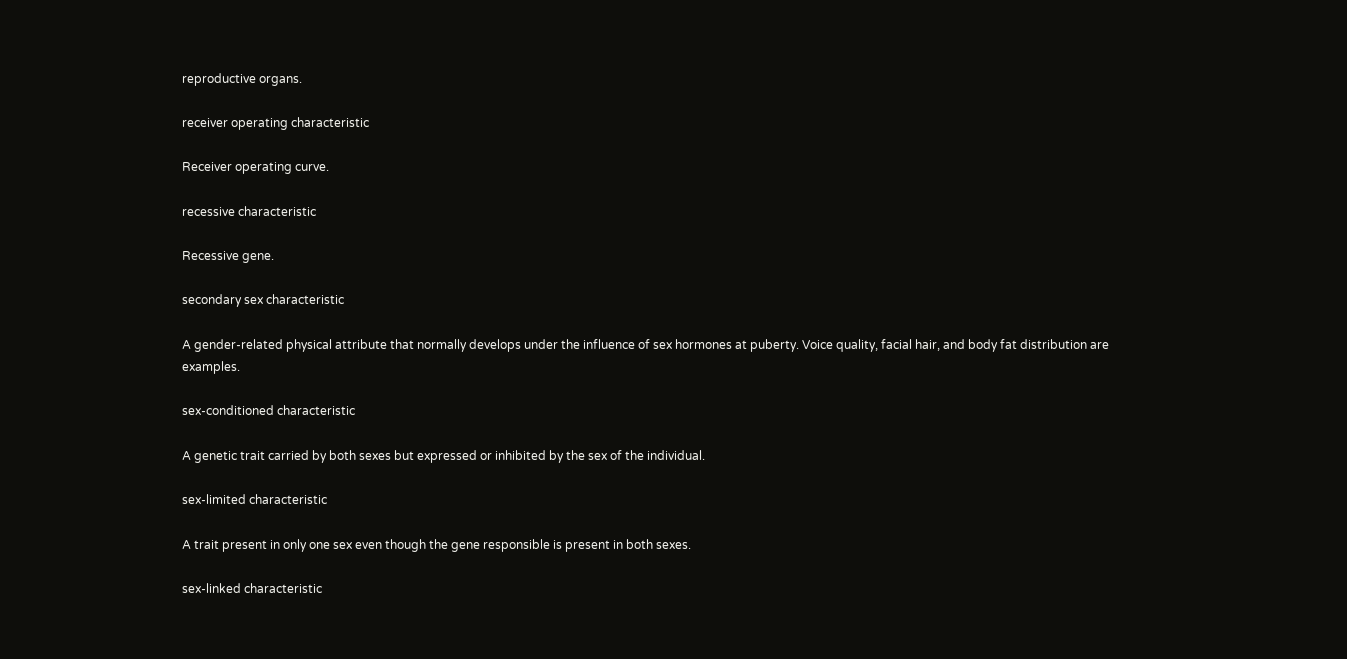reproductive organs.

receiver operating characteristic

Receiver operating curve.

recessive characteristic

Recessive gene.

secondary sex characteristic

A gender-related physical attribute that normally develops under the influence of sex hormones at puberty. Voice quality, facial hair, and body fat distribution are examples.

sex-conditioned characteristic

A genetic trait carried by both sexes but expressed or inhibited by the sex of the individual.

sex-limited characteristic

A trait present in only one sex even though the gene responsible is present in both sexes.

sex-linked characteristic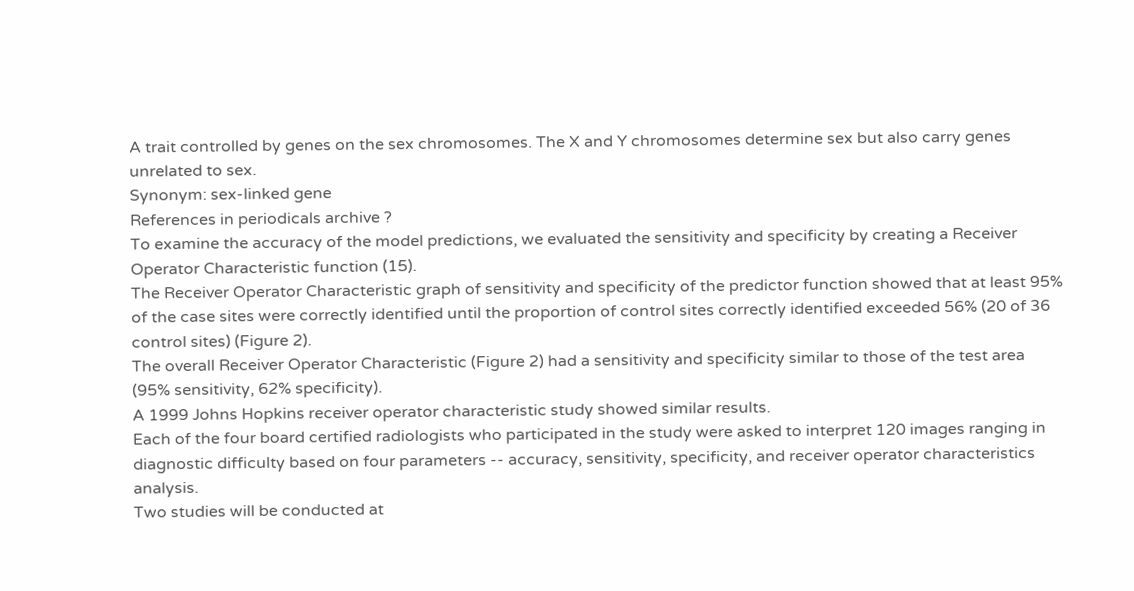A trait controlled by genes on the sex chromosomes. The X and Y chromosomes determine sex but also carry genes unrelated to sex.
Synonym: sex-linked gene
References in periodicals archive ?
To examine the accuracy of the model predictions, we evaluated the sensitivity and specificity by creating a Receiver Operator Characteristic function (15).
The Receiver Operator Characteristic graph of sensitivity and specificity of the predictor function showed that at least 95% of the case sites were correctly identified until the proportion of control sites correctly identified exceeded 56% (20 of 36 control sites) (Figure 2).
The overall Receiver Operator Characteristic (Figure 2) had a sensitivity and specificity similar to those of the test area (95% sensitivity, 62% specificity).
A 1999 Johns Hopkins receiver operator characteristic study showed similar results.
Each of the four board certified radiologists who participated in the study were asked to interpret 120 images ranging in diagnostic difficulty based on four parameters -- accuracy, sensitivity, specificity, and receiver operator characteristics analysis.
Two studies will be conducted at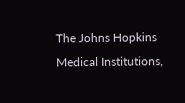The Johns Hopkins Medical Institutions,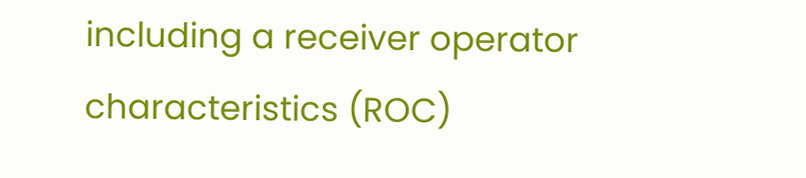including a receiver operator characteristics (ROC)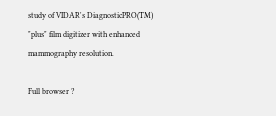study of VIDAR's DiagnosticPRO(TM) "plus" film digitizer with enhanced mammography resolution.

Full browser ?